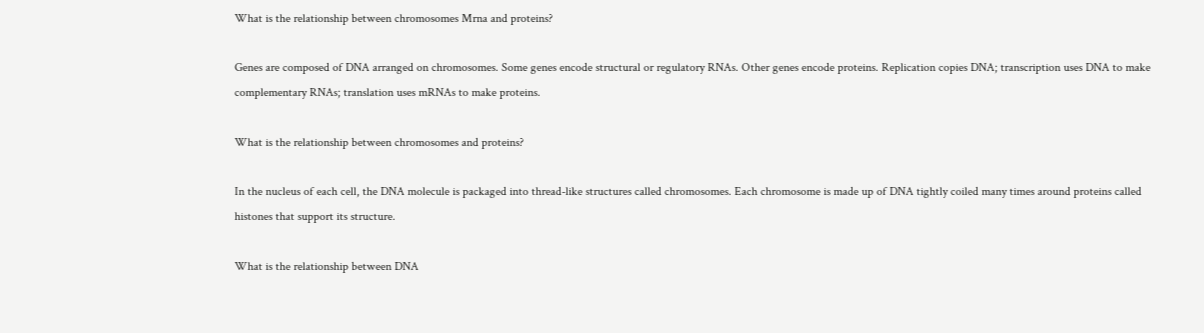What is the relationship between chromosomes Mrna and proteins?

Genes are composed of DNA arranged on chromosomes. Some genes encode structural or regulatory RNAs. Other genes encode proteins. Replication copies DNA; transcription uses DNA to make complementary RNAs; translation uses mRNAs to make proteins.

What is the relationship between chromosomes and proteins?

In the nucleus of each cell, the DNA molecule is packaged into thread-like structures called chromosomes. Each chromosome is made up of DNA tightly coiled many times around proteins called histones that support its structure.

What is the relationship between DNA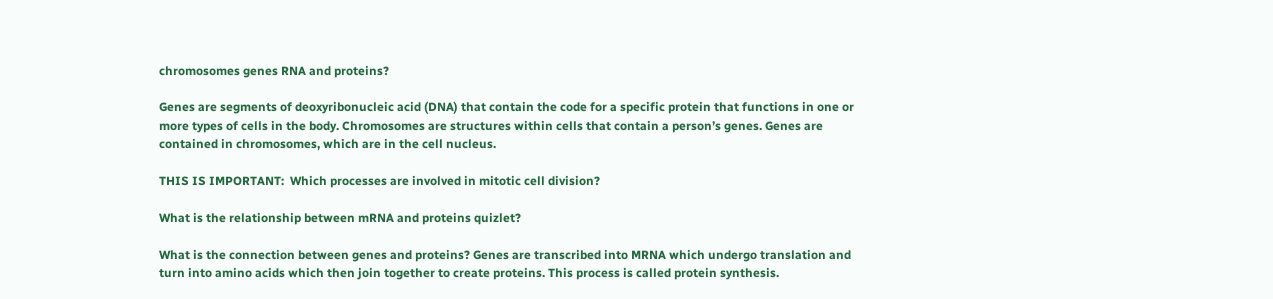chromosomes genes RNA and proteins?

Genes are segments of deoxyribonucleic acid (DNA) that contain the code for a specific protein that functions in one or more types of cells in the body. Chromosomes are structures within cells that contain a person’s genes. Genes are contained in chromosomes, which are in the cell nucleus.

THIS IS IMPORTANT:  Which processes are involved in mitotic cell division?

What is the relationship between mRNA and proteins quizlet?

What is the connection between genes and proteins? Genes are transcribed into MRNA which undergo translation and turn into amino acids which then join together to create proteins. This process is called protein synthesis.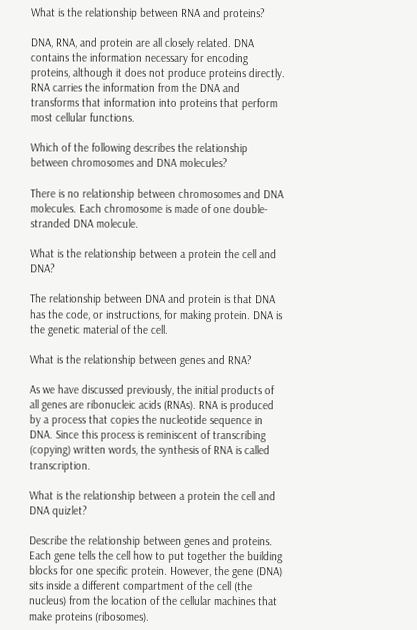What is the relationship between RNA and proteins?

DNA, RNA, and protein are all closely related. DNA contains the information necessary for encoding proteins, although it does not produce proteins directly. RNA carries the information from the DNA and transforms that information into proteins that perform most cellular functions.

Which of the following describes the relationship between chromosomes and DNA molecules?

There is no relationship between chromosomes and DNA molecules. Each chromosome is made of one double-stranded DNA molecule.

What is the relationship between a protein the cell and DNA?

The relationship between DNA and protein is that DNA has the code, or instructions, for making protein. DNA is the genetic material of the cell.

What is the relationship between genes and RNA?

As we have discussed previously, the initial products of all genes are ribonucleic acids (RNAs). RNA is produced by a process that copies the nucleotide sequence in DNA. Since this process is reminiscent of transcribing (copying) written words, the synthesis of RNA is called transcription.

What is the relationship between a protein the cell and DNA quizlet?

Describe the relationship between genes and proteins. Each gene tells the cell how to put together the building blocks for one specific protein. However, the gene (DNA) sits inside a different compartment of the cell (the nucleus) from the location of the cellular machines that make proteins (ribosomes).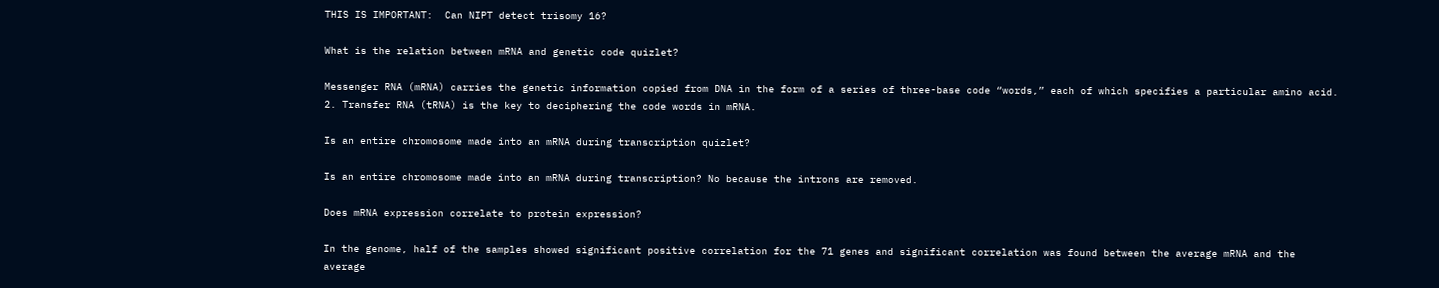THIS IS IMPORTANT:  Can NIPT detect trisomy 16?

What is the relation between mRNA and genetic code quizlet?

Messenger RNA (mRNA) carries the genetic information copied from DNA in the form of a series of three-base code “words,” each of which specifies a particular amino acid. 2. Transfer RNA (tRNA) is the key to deciphering the code words in mRNA.

Is an entire chromosome made into an mRNA during transcription quizlet?

Is an entire chromosome made into an mRNA during transcription? No because the introns are removed.

Does mRNA expression correlate to protein expression?

In the genome, half of the samples showed significant positive correlation for the 71 genes and significant correlation was found between the average mRNA and the average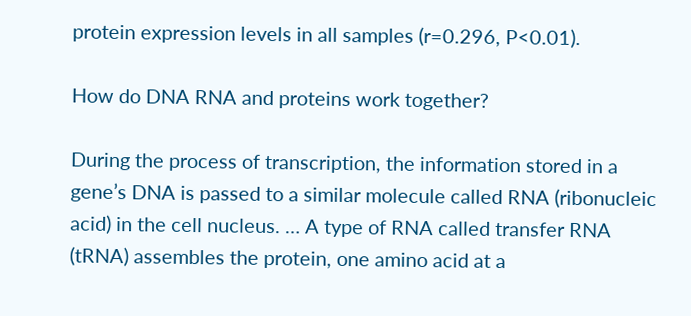protein expression levels in all samples (r=0.296, P<0.01).

How do DNA RNA and proteins work together?

During the process of transcription, the information stored in a gene’s DNA is passed to a similar molecule called RNA (ribonucleic acid) in the cell nucleus. … A type of RNA called transfer RNA (tRNA) assembles the protein, one amino acid at a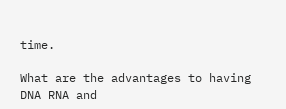time.

What are the advantages to having DNA RNA and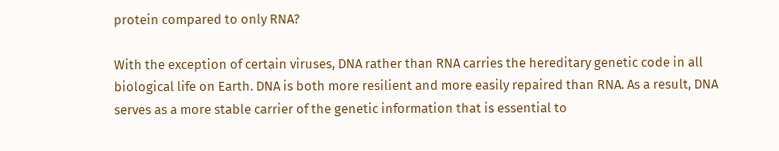protein compared to only RNA?

With the exception of certain viruses, DNA rather than RNA carries the hereditary genetic code in all biological life on Earth. DNA is both more resilient and more easily repaired than RNA. As a result, DNA serves as a more stable carrier of the genetic information that is essential to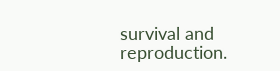survival and reproduction.